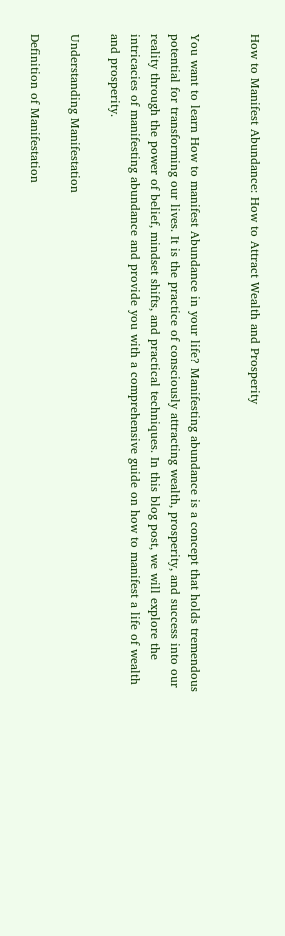How to Manifest Abundance: How to Attract Wealth and Prosperity


You want to learn How to manifest Abundance in your life? Manifesting abundance is a concept that holds tremendous potential for transforming our lives. It is the practice of consciously attracting wealth, prosperity, and success into our reality through the power of belief, mindset shifts, and practical techniques. In this blog post, we will explore the intricacies of manifesting abundance and provide you with a comprehensive guide on how to manifest a life of wealth and prosperity.

Understanding Manifestation

Definition of Manifestation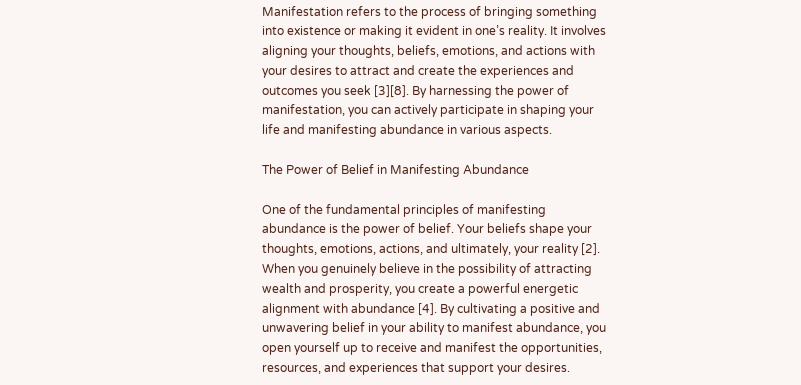Manifestation refers to the process of bringing something into existence or making it evident in one’s reality. It involves aligning your thoughts, beliefs, emotions, and actions with your desires to attract and create the experiences and outcomes you seek [3][8]. By harnessing the power of manifestation, you can actively participate in shaping your life and manifesting abundance in various aspects.

The Power of Belief in Manifesting Abundance

One of the fundamental principles of manifesting abundance is the power of belief. Your beliefs shape your thoughts, emotions, actions, and ultimately, your reality [2]. When you genuinely believe in the possibility of attracting wealth and prosperity, you create a powerful energetic alignment with abundance [4]. By cultivating a positive and unwavering belief in your ability to manifest abundance, you open yourself up to receive and manifest the opportunities, resources, and experiences that support your desires.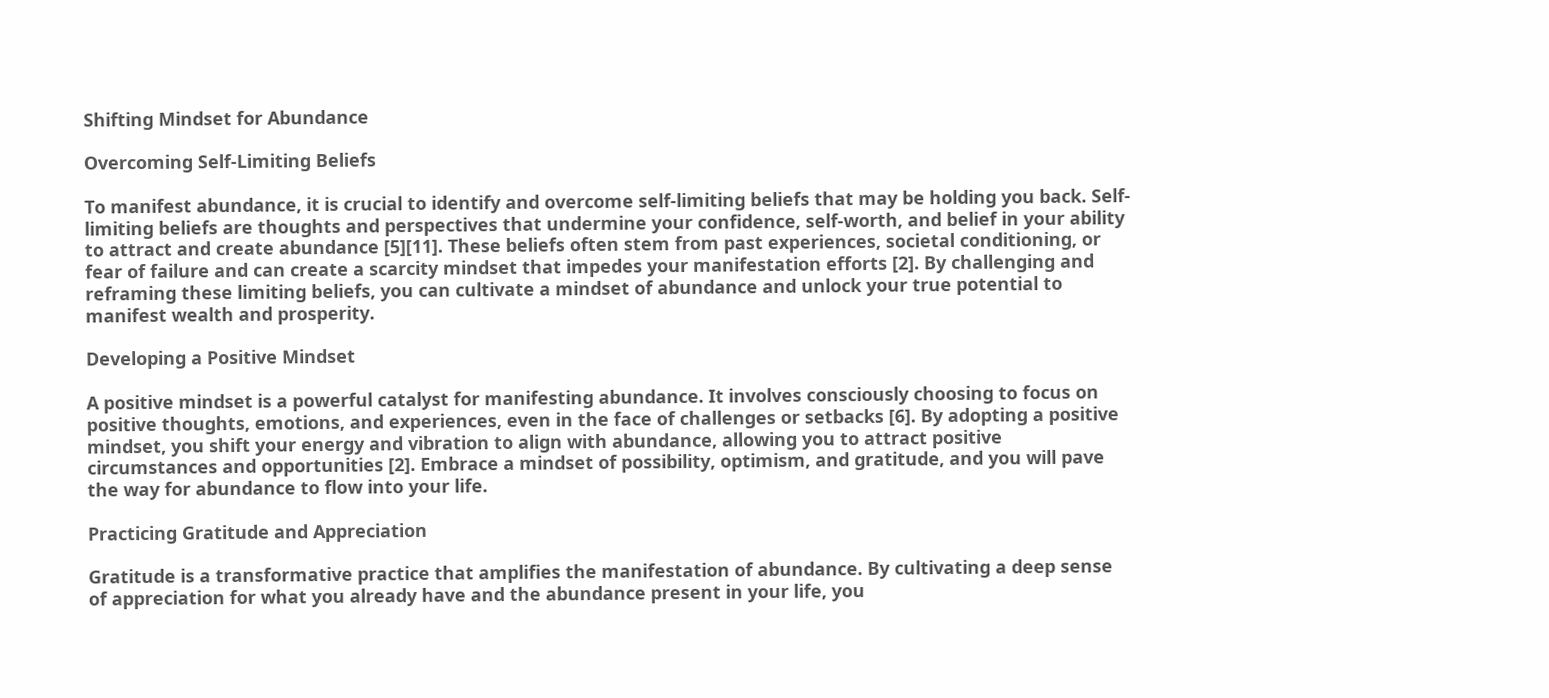Shifting Mindset for Abundance

Overcoming Self-Limiting Beliefs

To manifest abundance, it is crucial to identify and overcome self-limiting beliefs that may be holding you back. Self-limiting beliefs are thoughts and perspectives that undermine your confidence, self-worth, and belief in your ability to attract and create abundance [5][11]. These beliefs often stem from past experiences, societal conditioning, or fear of failure and can create a scarcity mindset that impedes your manifestation efforts [2]. By challenging and reframing these limiting beliefs, you can cultivate a mindset of abundance and unlock your true potential to manifest wealth and prosperity.

Developing a Positive Mindset

A positive mindset is a powerful catalyst for manifesting abundance. It involves consciously choosing to focus on positive thoughts, emotions, and experiences, even in the face of challenges or setbacks [6]. By adopting a positive mindset, you shift your energy and vibration to align with abundance, allowing you to attract positive circumstances and opportunities [2]. Embrace a mindset of possibility, optimism, and gratitude, and you will pave the way for abundance to flow into your life.

Practicing Gratitude and Appreciation

Gratitude is a transformative practice that amplifies the manifestation of abundance. By cultivating a deep sense of appreciation for what you already have and the abundance present in your life, you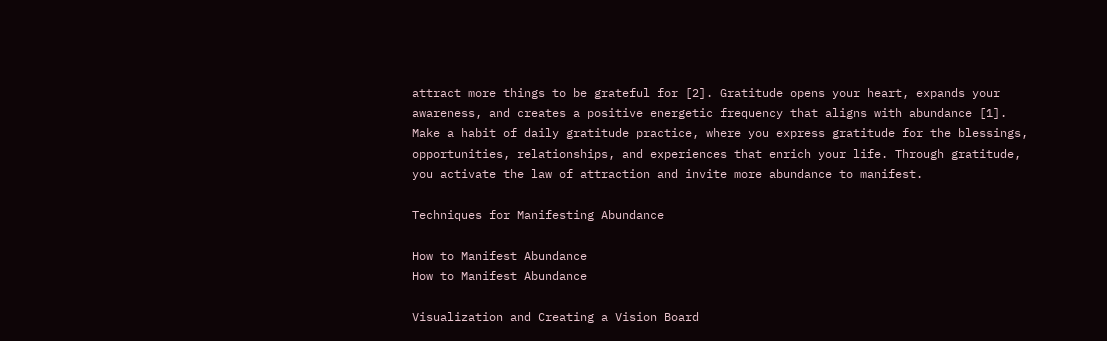attract more things to be grateful for [2]. Gratitude opens your heart, expands your awareness, and creates a positive energetic frequency that aligns with abundance [1]. Make a habit of daily gratitude practice, where you express gratitude for the blessings, opportunities, relationships, and experiences that enrich your life. Through gratitude, you activate the law of attraction and invite more abundance to manifest.

Techniques for Manifesting Abundance

How to Manifest Abundance
How to Manifest Abundance

Visualization and Creating a Vision Board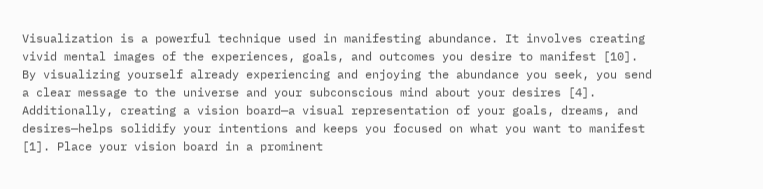Visualization is a powerful technique used in manifesting abundance. It involves creating vivid mental images of the experiences, goals, and outcomes you desire to manifest [10]. By visualizing yourself already experiencing and enjoying the abundance you seek, you send a clear message to the universe and your subconscious mind about your desires [4]. Additionally, creating a vision board—a visual representation of your goals, dreams, and desires—helps solidify your intentions and keeps you focused on what you want to manifest [1]. Place your vision board in a prominent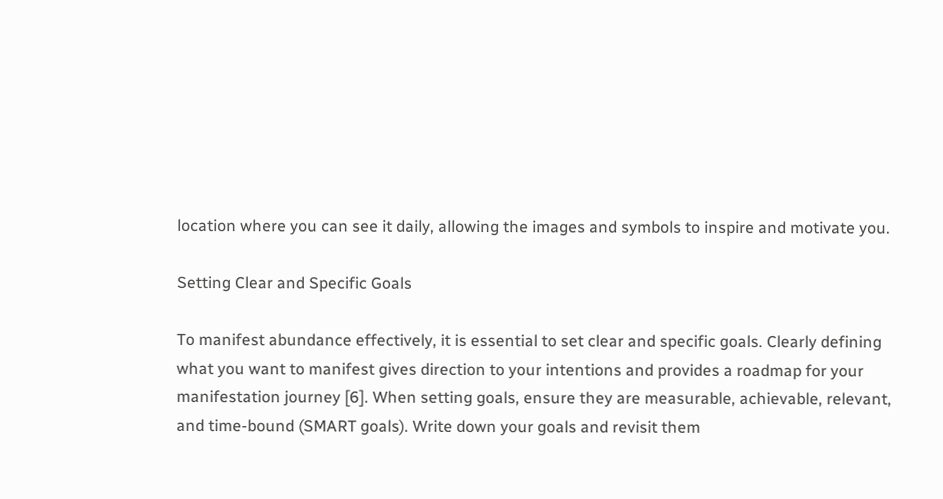location where you can see it daily, allowing the images and symbols to inspire and motivate you.

Setting Clear and Specific Goals

To manifest abundance effectively, it is essential to set clear and specific goals. Clearly defining what you want to manifest gives direction to your intentions and provides a roadmap for your manifestation journey [6]. When setting goals, ensure they are measurable, achievable, relevant, and time-bound (SMART goals). Write down your goals and revisit them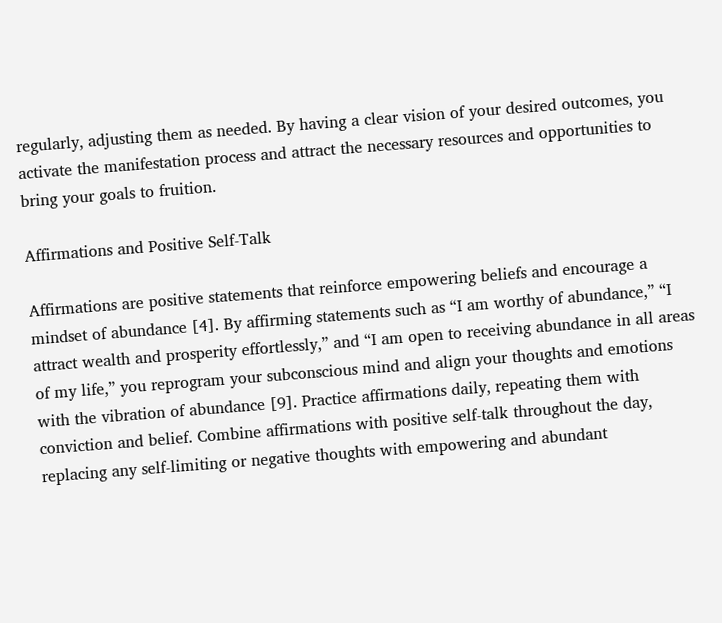regularly, adjusting them as needed. By having a clear vision of your desired outcomes, you activate the manifestation process and attract the necessary resources and opportunities to bring your goals to fruition.

Affirmations and Positive Self-Talk

Affirmations are positive statements that reinforce empowering beliefs and encourage a mindset of abundance [4]. By affirming statements such as “I am worthy of abundance,” “I attract wealth and prosperity effortlessly,” and “I am open to receiving abundance in all areas of my life,” you reprogram your subconscious mind and align your thoughts and emotions with the vibration of abundance [9]. Practice affirmations daily, repeating them with conviction and belief. Combine affirmations with positive self-talk throughout the day, replacing any self-limiting or negative thoughts with empowering and abundant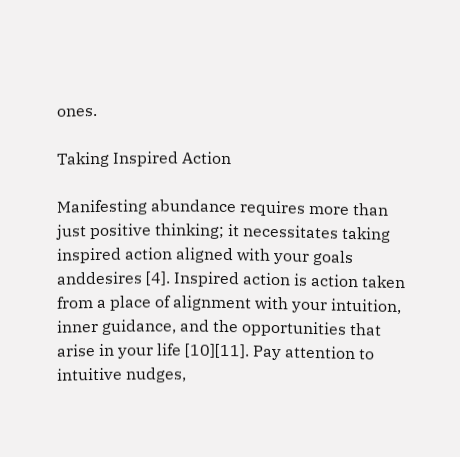ones.

Taking Inspired Action

Manifesting abundance requires more than just positive thinking; it necessitates taking inspired action aligned with your goals anddesires [4]. Inspired action is action taken from a place of alignment with your intuition, inner guidance, and the opportunities that arise in your life [10][11]. Pay attention to intuitive nudges,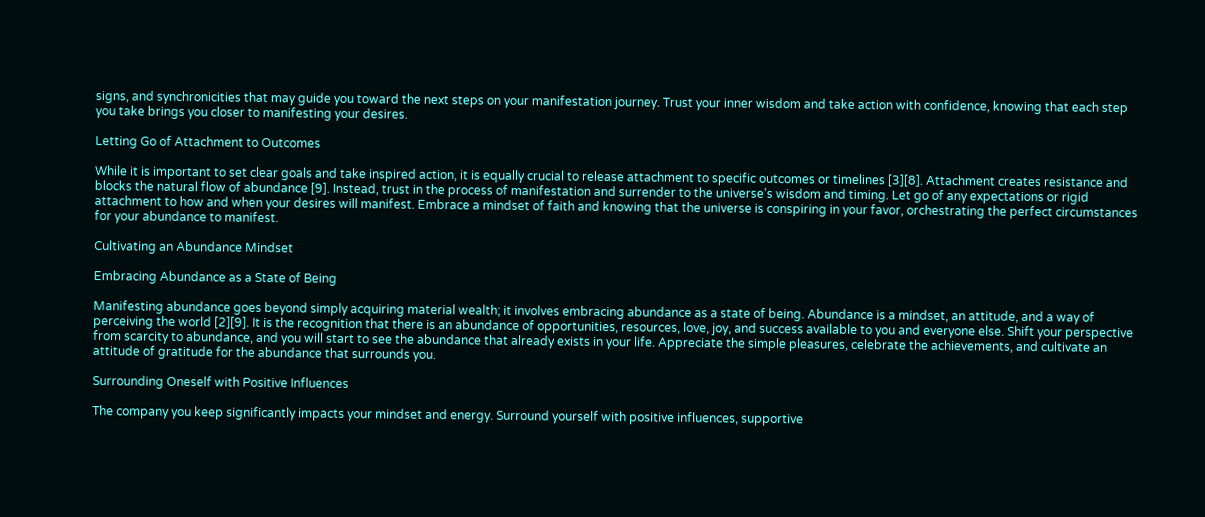signs, and synchronicities that may guide you toward the next steps on your manifestation journey. Trust your inner wisdom and take action with confidence, knowing that each step you take brings you closer to manifesting your desires.

Letting Go of Attachment to Outcomes

While it is important to set clear goals and take inspired action, it is equally crucial to release attachment to specific outcomes or timelines [3][8]. Attachment creates resistance and blocks the natural flow of abundance [9]. Instead, trust in the process of manifestation and surrender to the universe’s wisdom and timing. Let go of any expectations or rigid attachment to how and when your desires will manifest. Embrace a mindset of faith and knowing that the universe is conspiring in your favor, orchestrating the perfect circumstances for your abundance to manifest.

Cultivating an Abundance Mindset

Embracing Abundance as a State of Being

Manifesting abundance goes beyond simply acquiring material wealth; it involves embracing abundance as a state of being. Abundance is a mindset, an attitude, and a way of perceiving the world [2][9]. It is the recognition that there is an abundance of opportunities, resources, love, joy, and success available to you and everyone else. Shift your perspective from scarcity to abundance, and you will start to see the abundance that already exists in your life. Appreciate the simple pleasures, celebrate the achievements, and cultivate an attitude of gratitude for the abundance that surrounds you.

Surrounding Oneself with Positive Influences

The company you keep significantly impacts your mindset and energy. Surround yourself with positive influences, supportive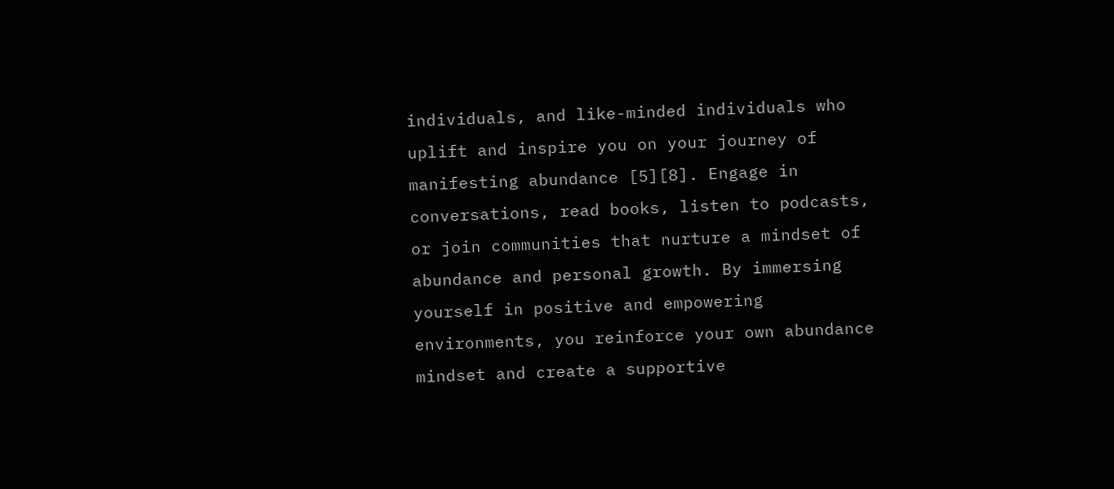individuals, and like-minded individuals who uplift and inspire you on your journey of manifesting abundance [5][8]. Engage in conversations, read books, listen to podcasts, or join communities that nurture a mindset of abundance and personal growth. By immersing yourself in positive and empowering environments, you reinforce your own abundance mindset and create a supportive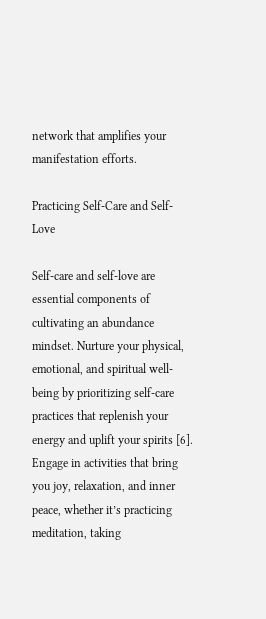network that amplifies your manifestation efforts.

Practicing Self-Care and Self-Love

Self-care and self-love are essential components of cultivating an abundance mindset. Nurture your physical, emotional, and spiritual well-being by prioritizing self-care practices that replenish your energy and uplift your spirits [6]. Engage in activities that bring you joy, relaxation, and inner peace, whether it’s practicing meditation, taking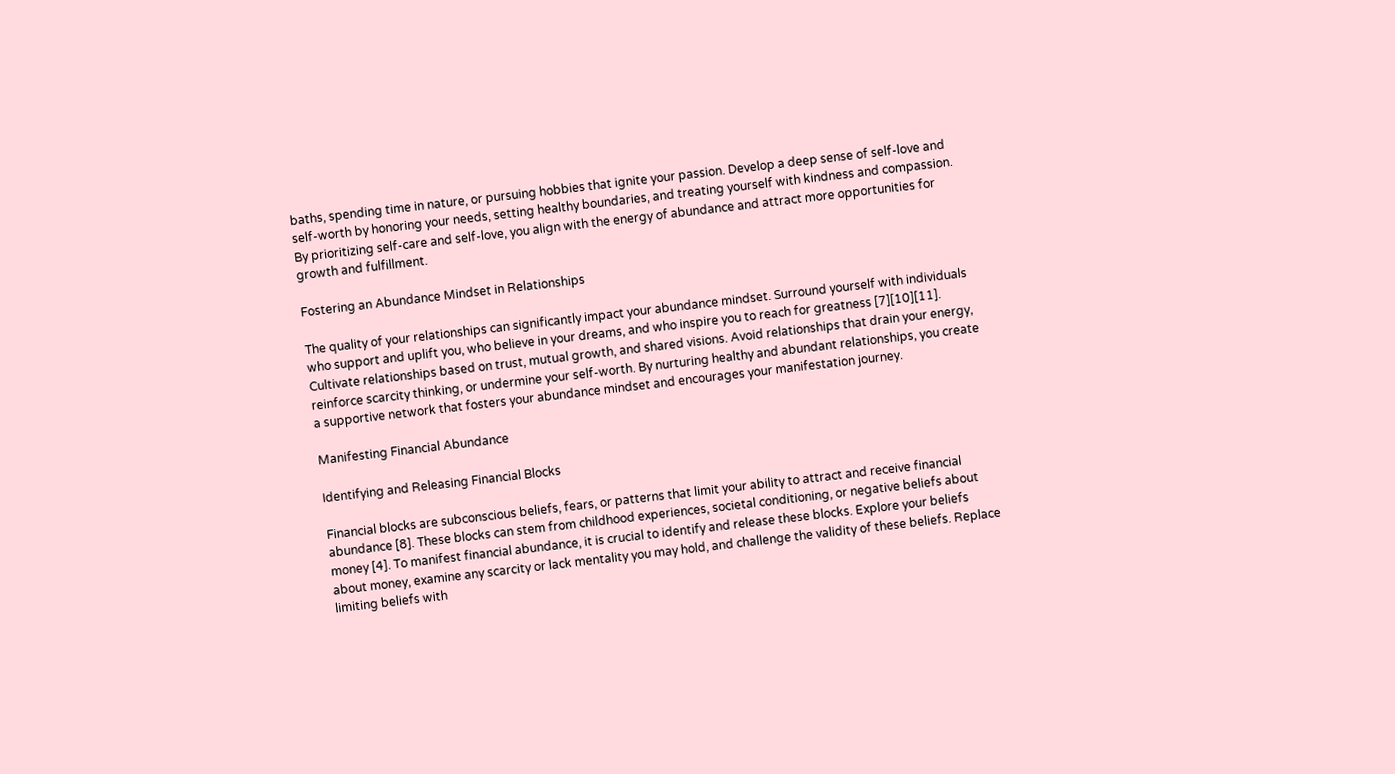baths, spending time in nature, or pursuing hobbies that ignite your passion. Develop a deep sense of self-love and self-worth by honoring your needs, setting healthy boundaries, and treating yourself with kindness and compassion. By prioritizing self-care and self-love, you align with the energy of abundance and attract more opportunities for growth and fulfillment.

Fostering an Abundance Mindset in Relationships

The quality of your relationships can significantly impact your abundance mindset. Surround yourself with individuals who support and uplift you, who believe in your dreams, and who inspire you to reach for greatness [7][10][11]. Cultivate relationships based on trust, mutual growth, and shared visions. Avoid relationships that drain your energy, reinforce scarcity thinking, or undermine your self-worth. By nurturing healthy and abundant relationships, you create a supportive network that fosters your abundance mindset and encourages your manifestation journey.

Manifesting Financial Abundance

Identifying and Releasing Financial Blocks

Financial blocks are subconscious beliefs, fears, or patterns that limit your ability to attract and receive financial abundance [8]. These blocks can stem from childhood experiences, societal conditioning, or negative beliefs about money [4]. To manifest financial abundance, it is crucial to identify and release these blocks. Explore your beliefs about money, examine any scarcity or lack mentality you may hold, and challenge the validity of these beliefs. Replace limiting beliefs with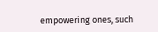empowering ones, such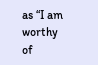as “I am worthy of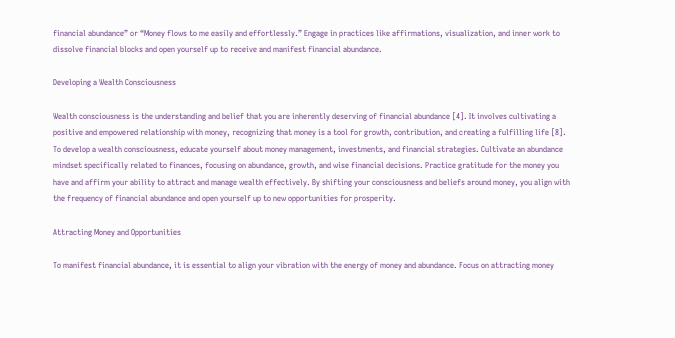financial abundance” or “Money flows to me easily and effortlessly.” Engage in practices like affirmations, visualization, and inner work to dissolve financial blocks and open yourself up to receive and manifest financial abundance.

Developing a Wealth Consciousness

Wealth consciousness is the understanding and belief that you are inherently deserving of financial abundance [4]. It involves cultivating a positive and empowered relationship with money, recognizing that money is a tool for growth, contribution, and creating a fulfilling life [8]. To develop a wealth consciousness, educate yourself about money management, investments, and financial strategies. Cultivate an abundance mindset specifically related to finances, focusing on abundance, growth, and wise financial decisions. Practice gratitude for the money you have and affirm your ability to attract and manage wealth effectively. By shifting your consciousness and beliefs around money, you align with the frequency of financial abundance and open yourself up to new opportunities for prosperity.

Attracting Money and Opportunities

To manifest financial abundance, it is essential to align your vibration with the energy of money and abundance. Focus on attracting money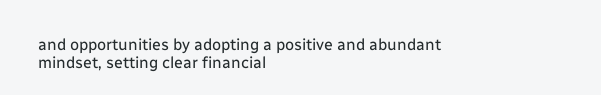and opportunities by adopting a positive and abundant mindset, setting clear financial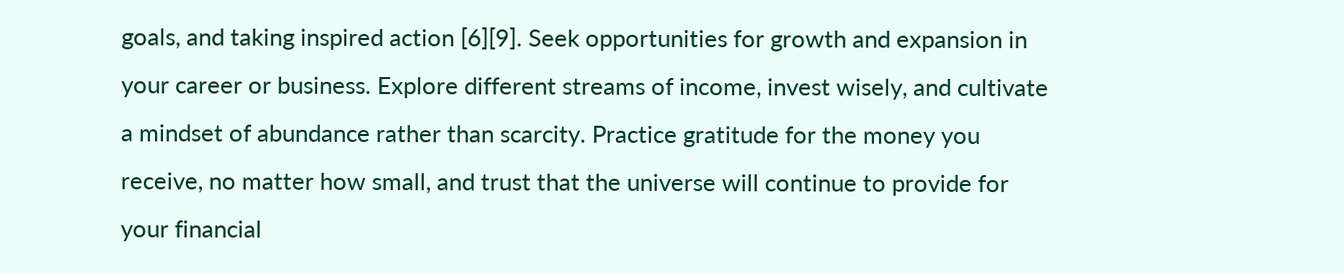goals, and taking inspired action [6][9]. Seek opportunities for growth and expansion in your career or business. Explore different streams of income, invest wisely, and cultivate a mindset of abundance rather than scarcity. Practice gratitude for the money you receive, no matter how small, and trust that the universe will continue to provide for your financial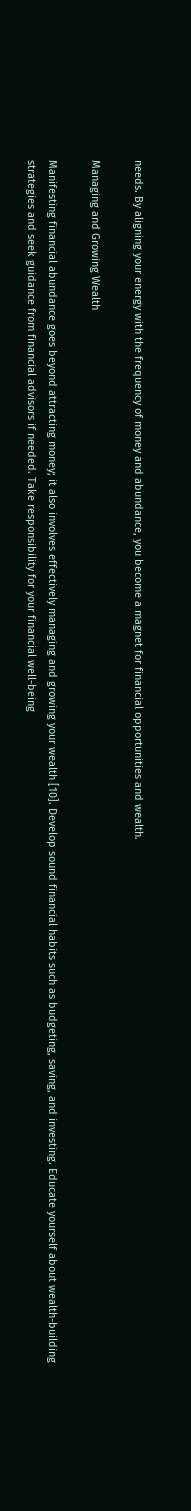needs. By aligning your energy with the frequency of money and abundance, you become a magnet for financial opportunities and wealth.

Managing and Growing Wealth

Manifesting financial abundance goes beyond attracting money; it also involves effectively managing and growing your wealth [10]. Develop sound financial habits such as budgeting, saving, and investing. Educate yourself about wealth-building strategies and seek guidance from financial advisors if needed. Take responsibility for your financial well-being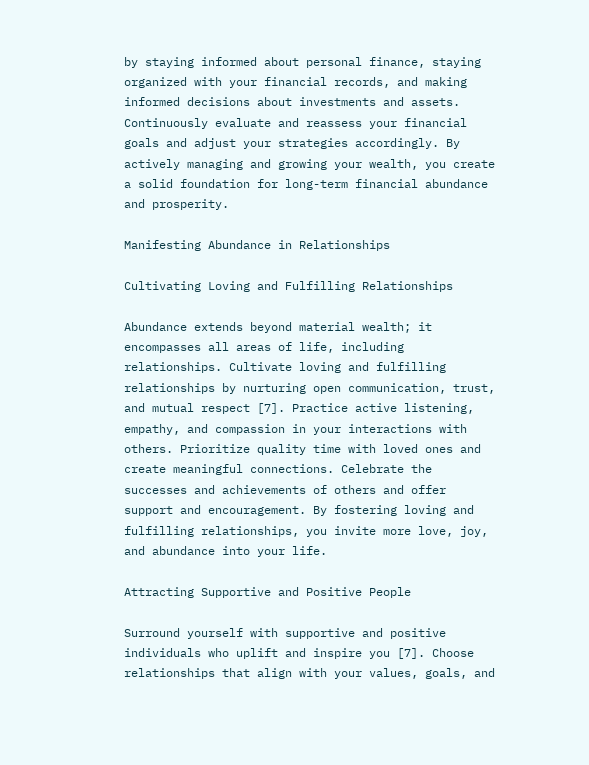by staying informed about personal finance, staying organized with your financial records, and making informed decisions about investments and assets. Continuously evaluate and reassess your financial goals and adjust your strategies accordingly. By actively managing and growing your wealth, you create a solid foundation for long-term financial abundance and prosperity.

Manifesting Abundance in Relationships

Cultivating Loving and Fulfilling Relationships

Abundance extends beyond material wealth; it encompasses all areas of life, including relationships. Cultivate loving and fulfilling relationships by nurturing open communication, trust, and mutual respect [7]. Practice active listening, empathy, and compassion in your interactions with others. Prioritize quality time with loved ones and create meaningful connections. Celebrate the successes and achievements of others and offer support and encouragement. By fostering loving and fulfilling relationships, you invite more love, joy, and abundance into your life.

Attracting Supportive and Positive People

Surround yourself with supportive and positive individuals who uplift and inspire you [7]. Choose relationships that align with your values, goals, and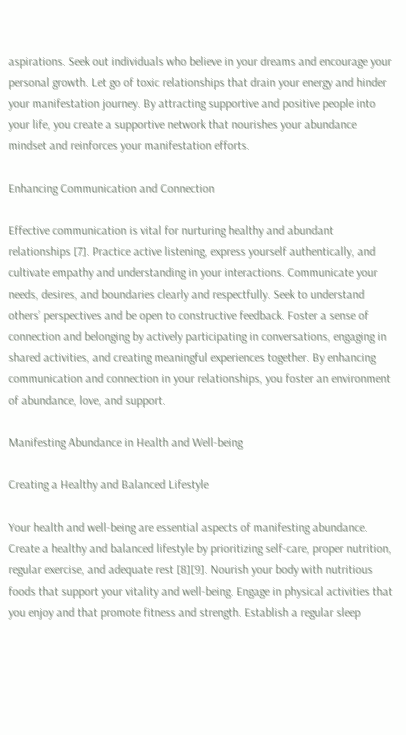aspirations. Seek out individuals who believe in your dreams and encourage your personal growth. Let go of toxic relationships that drain your energy and hinder your manifestation journey. By attracting supportive and positive people into your life, you create a supportive network that nourishes your abundance mindset and reinforces your manifestation efforts.

Enhancing Communication and Connection

Effective communication is vital for nurturing healthy and abundant relationships [7]. Practice active listening, express yourself authentically, and cultivate empathy and understanding in your interactions. Communicate your needs, desires, and boundaries clearly and respectfully. Seek to understand others’ perspectives and be open to constructive feedback. Foster a sense of connection and belonging by actively participating in conversations, engaging in shared activities, and creating meaningful experiences together. By enhancing communication and connection in your relationships, you foster an environment of abundance, love, and support.

Manifesting Abundance in Health and Well-being

Creating a Healthy and Balanced Lifestyle

Your health and well-being are essential aspects of manifesting abundance. Create a healthy and balanced lifestyle by prioritizing self-care, proper nutrition, regular exercise, and adequate rest [8][9]. Nourish your body with nutritious foods that support your vitality and well-being. Engage in physical activities that you enjoy and that promote fitness and strength. Establish a regular sleep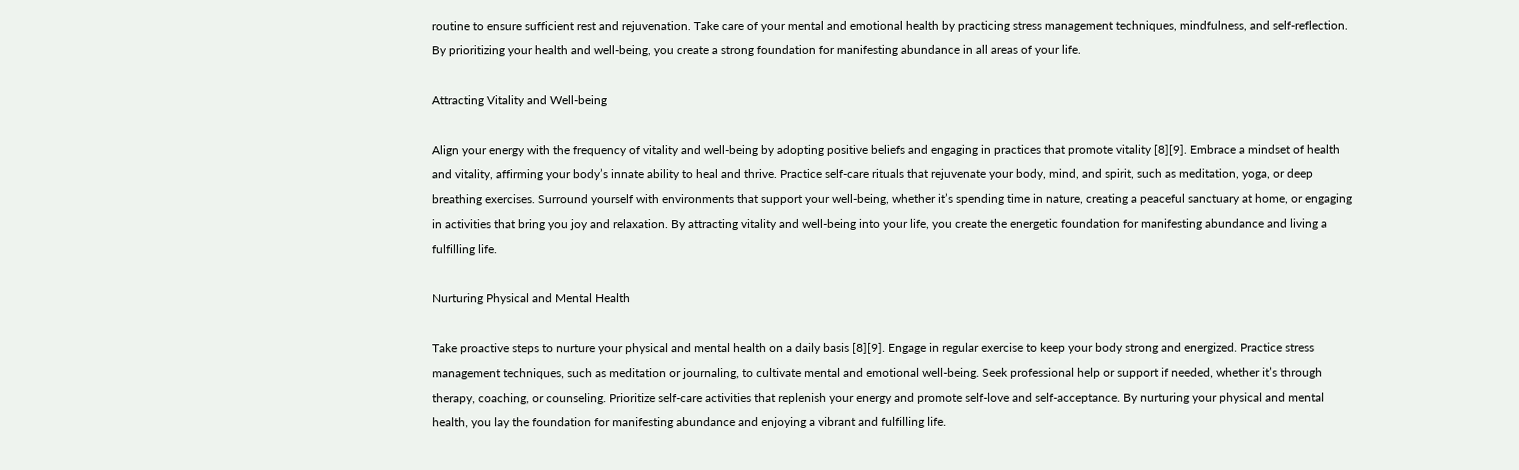routine to ensure sufficient rest and rejuvenation. Take care of your mental and emotional health by practicing stress management techniques, mindfulness, and self-reflection. By prioritizing your health and well-being, you create a strong foundation for manifesting abundance in all areas of your life.

Attracting Vitality and Well-being

Align your energy with the frequency of vitality and well-being by adopting positive beliefs and engaging in practices that promote vitality [8][9]. Embrace a mindset of health and vitality, affirming your body’s innate ability to heal and thrive. Practice self-care rituals that rejuvenate your body, mind, and spirit, such as meditation, yoga, or deep breathing exercises. Surround yourself with environments that support your well-being, whether it’s spending time in nature, creating a peaceful sanctuary at home, or engaging in activities that bring you joy and relaxation. By attracting vitality and well-being into your life, you create the energetic foundation for manifesting abundance and living a fulfilling life.

Nurturing Physical and Mental Health

Take proactive steps to nurture your physical and mental health on a daily basis [8][9]. Engage in regular exercise to keep your body strong and energized. Practice stress management techniques, such as meditation or journaling, to cultivate mental and emotional well-being. Seek professional help or support if needed, whether it’s through therapy, coaching, or counseling. Prioritize self-care activities that replenish your energy and promote self-love and self-acceptance. By nurturing your physical and mental health, you lay the foundation for manifesting abundance and enjoying a vibrant and fulfilling life.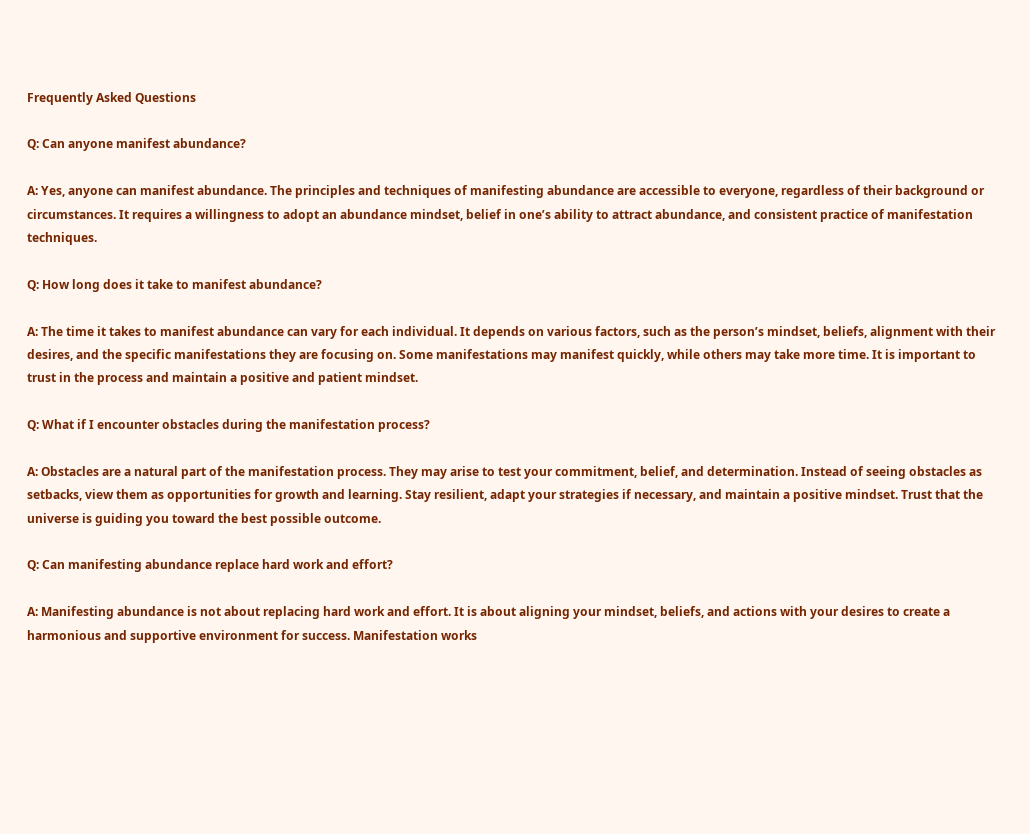Frequently Asked Questions

Q: Can anyone manifest abundance?

A: Yes, anyone can manifest abundance. The principles and techniques of manifesting abundance are accessible to everyone, regardless of their background or circumstances. It requires a willingness to adopt an abundance mindset, belief in one’s ability to attract abundance, and consistent practice of manifestation techniques.

Q: How long does it take to manifest abundance?

A: The time it takes to manifest abundance can vary for each individual. It depends on various factors, such as the person’s mindset, beliefs, alignment with their desires, and the specific manifestations they are focusing on. Some manifestations may manifest quickly, while others may take more time. It is important to trust in the process and maintain a positive and patient mindset.

Q: What if I encounter obstacles during the manifestation process?

A: Obstacles are a natural part of the manifestation process. They may arise to test your commitment, belief, and determination. Instead of seeing obstacles as setbacks, view them as opportunities for growth and learning. Stay resilient, adapt your strategies if necessary, and maintain a positive mindset. Trust that the universe is guiding you toward the best possible outcome.

Q: Can manifesting abundance replace hard work and effort?

A: Manifesting abundance is not about replacing hard work and effort. It is about aligning your mindset, beliefs, and actions with your desires to create a harmonious and supportive environment for success. Manifestation works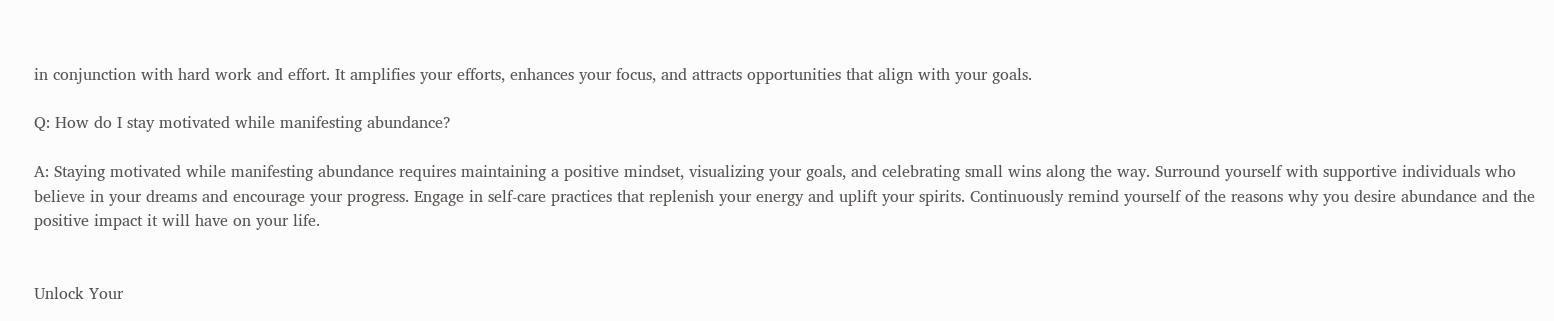in conjunction with hard work and effort. It amplifies your efforts, enhances your focus, and attracts opportunities that align with your goals.

Q: How do I stay motivated while manifesting abundance?

A: Staying motivated while manifesting abundance requires maintaining a positive mindset, visualizing your goals, and celebrating small wins along the way. Surround yourself with supportive individuals who believe in your dreams and encourage your progress. Engage in self-care practices that replenish your energy and uplift your spirits. Continuously remind yourself of the reasons why you desire abundance and the positive impact it will have on your life.


Unlock Your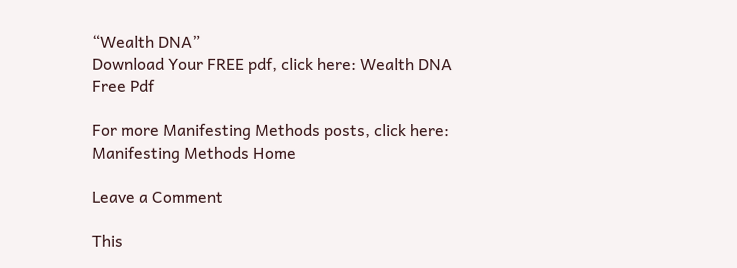“Wealth DNA”
Download Your FREE pdf, click here: Wealth DNA Free Pdf

For more Manifesting Methods posts, click here: Manifesting Methods Home

Leave a Comment

This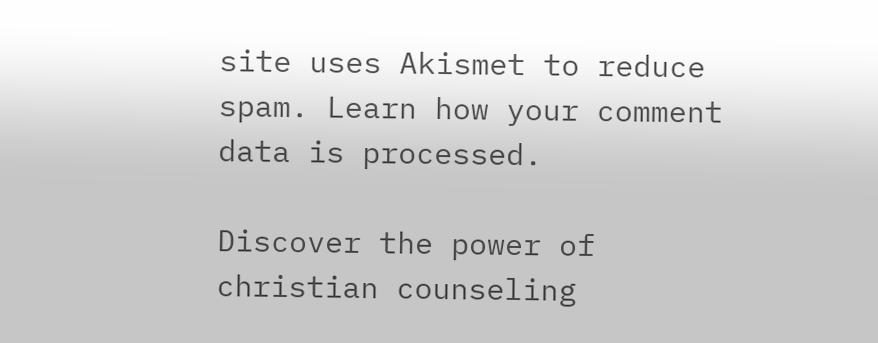site uses Akismet to reduce spam. Learn how your comment data is processed.

Discover the power of christian counseling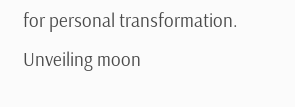for personal transformation. Unveiling moon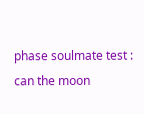phase soulmate test : can the moon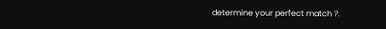determine your perfect match ?.